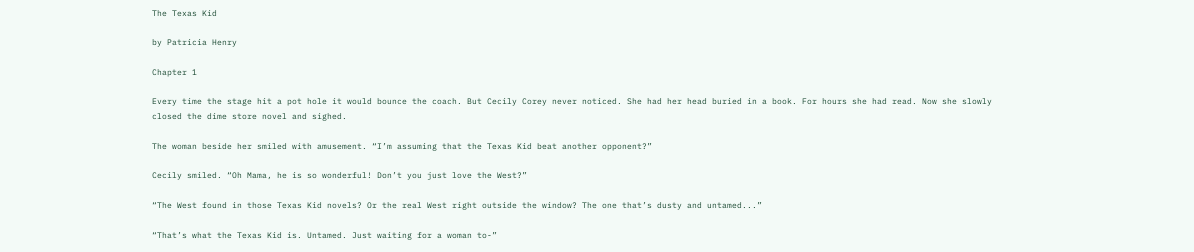The Texas Kid

by Patricia Henry

Chapter 1

Every time the stage hit a pot hole it would bounce the coach. But Cecily Corey never noticed. She had her head buried in a book. For hours she had read. Now she slowly closed the dime store novel and sighed.

The woman beside her smiled with amusement. “I’m assuming that the Texas Kid beat another opponent?”

Cecily smiled. “Oh Mama, he is so wonderful! Don’t you just love the West?”

“The West found in those Texas Kid novels? Or the real West right outside the window? The one that’s dusty and untamed...”

“That’s what the Texas Kid is. Untamed. Just waiting for a woman to-”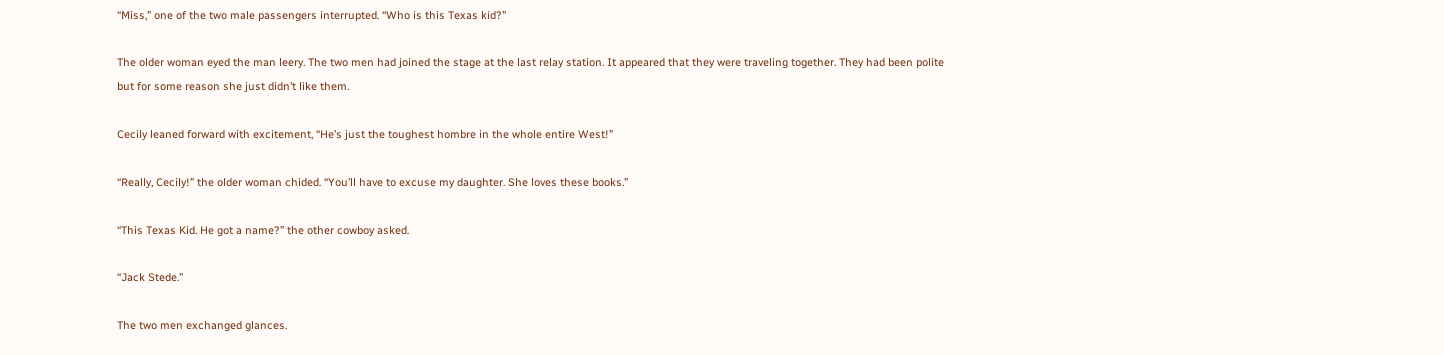“Miss,” one of the two male passengers interrupted. “Who is this Texas kid?”

The older woman eyed the man leery. The two men had joined the stage at the last relay station. It appeared that they were traveling together. They had been polite but for some reason she just didn’t like them.

Cecily leaned forward with excitement, “He’s just the toughest hombre in the whole entire West!”

“Really, Cecily!” the older woman chided. “You’ll have to excuse my daughter. She loves these books.”

“This Texas Kid. He got a name?” the other cowboy asked.

“Jack Stede.”

The two men exchanged glances.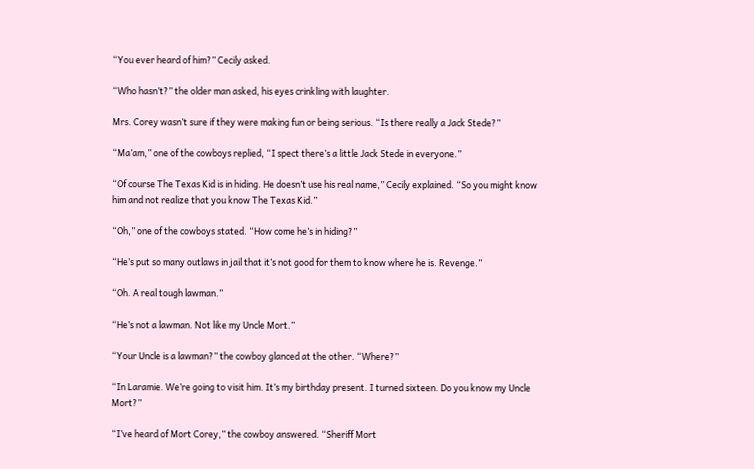“You ever heard of him?” Cecily asked.

“Who hasn’t?” the older man asked, his eyes crinkling with laughter.

Mrs. Corey wasn’t sure if they were making fun or being serious. “Is there really a Jack Stede?”

“Ma’am,” one of the cowboys replied, “I spect there’s a little Jack Stede in everyone.”

“Of course The Texas Kid is in hiding. He doesn’t use his real name,” Cecily explained. “So you might know him and not realize that you know The Texas Kid.”

“Oh,” one of the cowboys stated. “How come he’s in hiding?”

“He’s put so many outlaws in jail that it’s not good for them to know where he is. Revenge.”

“Oh. A real tough lawman.”

“He’s not a lawman. Not like my Uncle Mort.”

“Your Uncle is a lawman?” the cowboy glanced at the other. “Where?”

“In Laramie. We’re going to visit him. It’s my birthday present. I turned sixteen. Do you know my Uncle Mort?”

“I’ve heard of Mort Corey,” the cowboy answered. “Sheriff Mort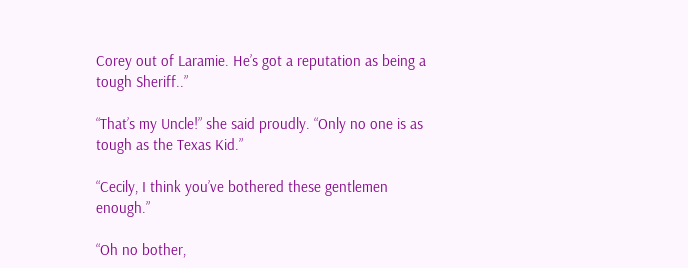Corey out of Laramie. He’s got a reputation as being a tough Sheriff..”

“That’s my Uncle!” she said proudly. “Only no one is as tough as the Texas Kid.”

“Cecily, I think you’ve bothered these gentlemen enough.”

“Oh no bother,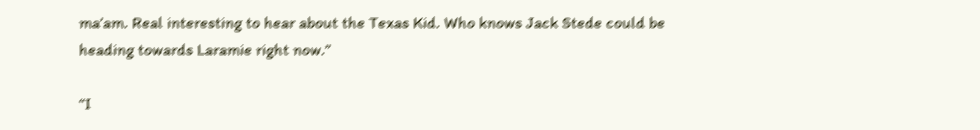ma’am. Real interesting to hear about the Texas Kid. Who knows Jack Stede could be heading towards Laramie right now.”

“I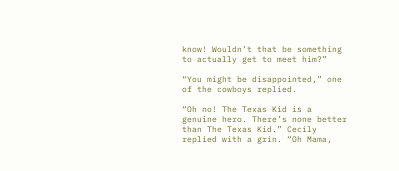know! Wouldn’t that be something to actually get to meet him?”

“You might be disappointed,” one of the cowboys replied.

“Oh no! The Texas Kid is a genuine hero. There’s none better than The Texas Kid.” Cecily replied with a grin. “Oh Mama,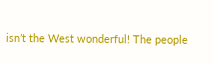isn’t the West wonderful! The people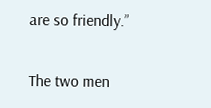are so friendly.”

The two men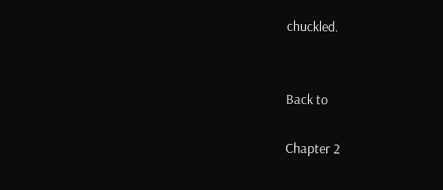chuckled.


Back to

Chapter 2